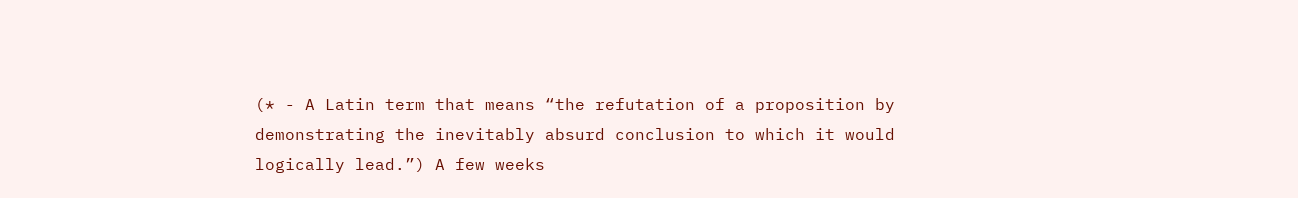(* - A Latin term that means “the refutation of a proposition by demonstrating the inevitably absurd conclusion to which it would logically lead.”) A few weeks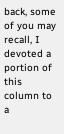back, some of you may recall, I devoted a portion of this column to a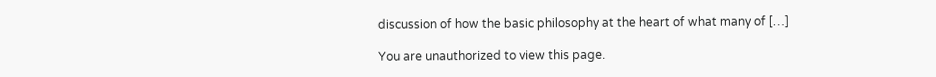discussion of how the basic philosophy at the heart of what many of […]

You are unauthorized to view this page.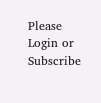Please Login or Subscribe